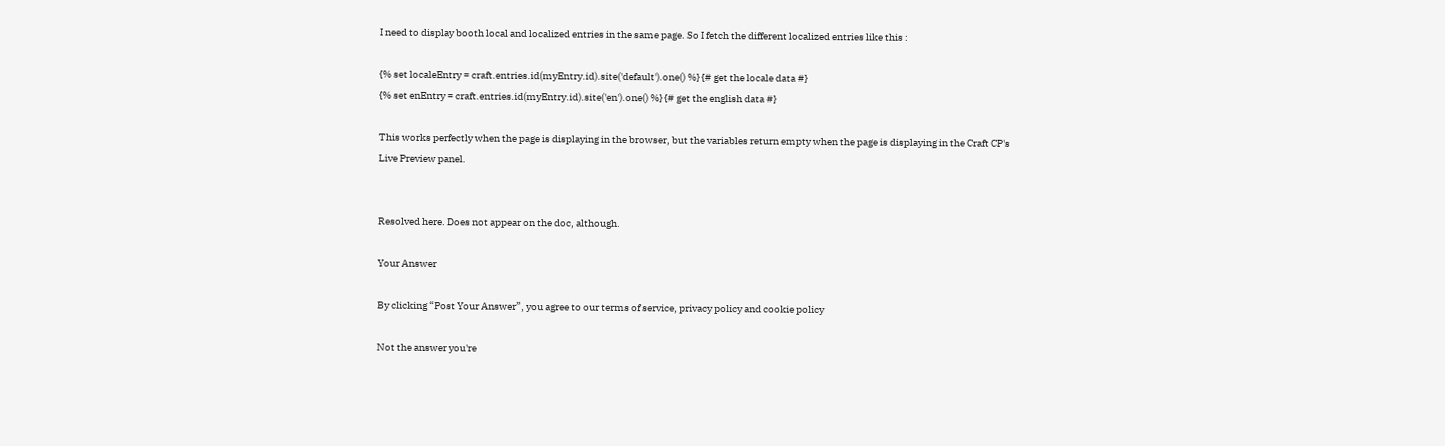I need to display booth local and localized entries in the same page. So I fetch the different localized entries like this :

{% set localeEntry = craft.entries.id(myEntry.id).site('default').one() %} {# get the locale data #}
{% set enEntry = craft.entries.id(myEntry.id).site('en').one() %} {# get the english data #}

This works perfectly when the page is displaying in the browser, but the variables return empty when the page is displaying in the Craft CP's Live Preview panel.


Resolved here. Does not appear on the doc, although.

Your Answer

By clicking “Post Your Answer”, you agree to our terms of service, privacy policy and cookie policy

Not the answer you're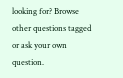looking for? Browse other questions tagged or ask your own question.